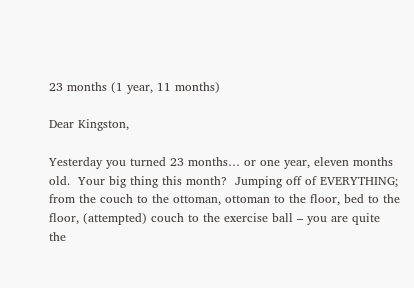23 months (1 year, 11 months)

Dear Kingston,

Yesterday you turned 23 months… or one year, eleven months old.  Your big thing this month?  Jumping off of EVERYTHING; from the couch to the ottoman, ottoman to the floor, bed to the floor, (attempted) couch to the exercise ball – you are quite the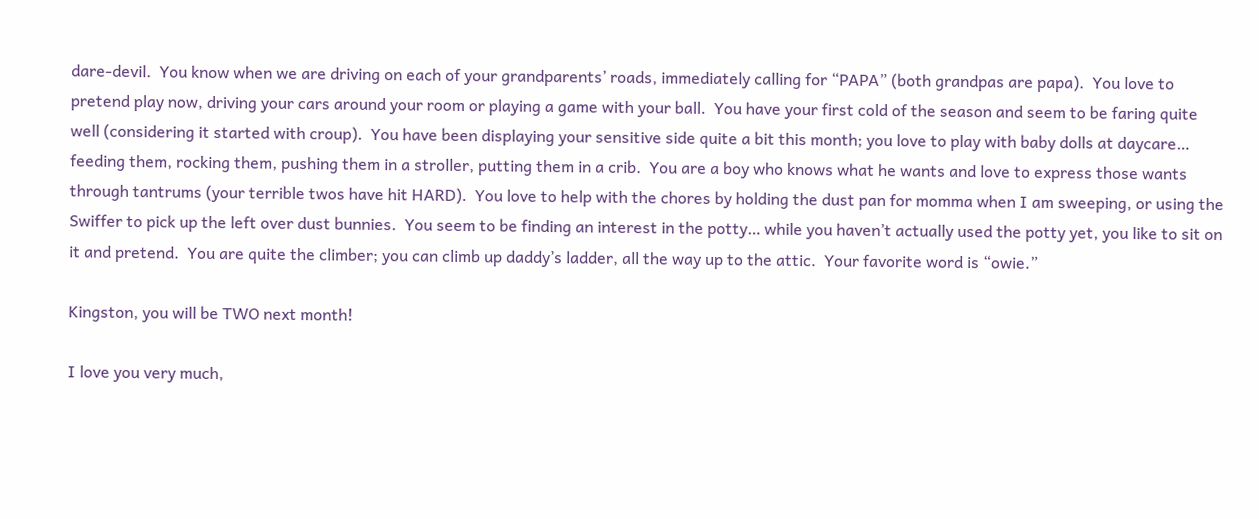dare-devil.  You know when we are driving on each of your grandparents’ roads, immediately calling for “PAPA” (both grandpas are papa).  You love to pretend play now, driving your cars around your room or playing a game with your ball.  You have your first cold of the season and seem to be faring quite well (considering it started with croup).  You have been displaying your sensitive side quite a bit this month; you love to play with baby dolls at daycare… feeding them, rocking them, pushing them in a stroller, putting them in a crib.  You are a boy who knows what he wants and love to express those wants through tantrums (your terrible twos have hit HARD).  You love to help with the chores by holding the dust pan for momma when I am sweeping, or using the Swiffer to pick up the left over dust bunnies.  You seem to be finding an interest in the potty… while you haven’t actually used the potty yet, you like to sit on it and pretend.  You are quite the climber; you can climb up daddy’s ladder, all the way up to the attic.  Your favorite word is “owie.”

Kingston, you will be TWO next month!

I love you very much,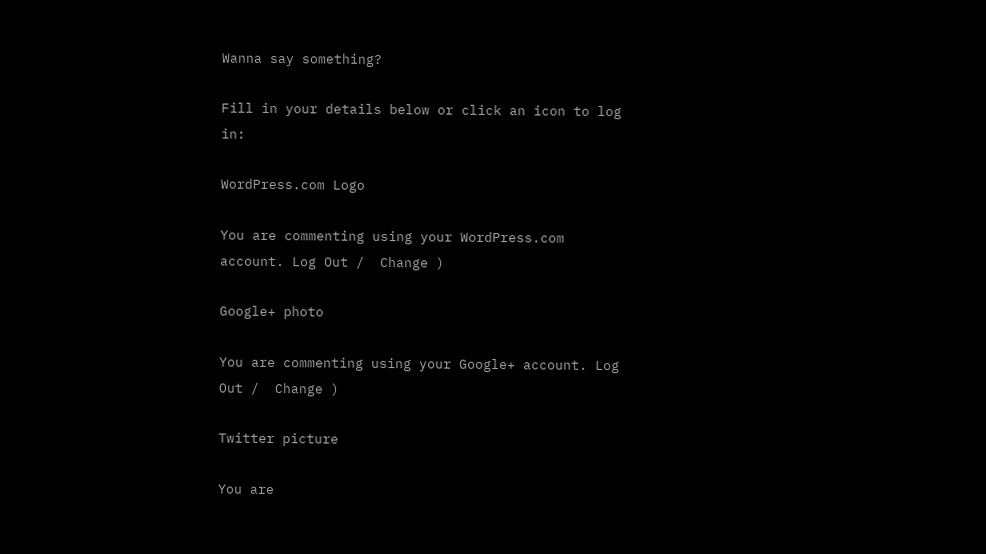Wanna say something?

Fill in your details below or click an icon to log in:

WordPress.com Logo

You are commenting using your WordPress.com account. Log Out /  Change )

Google+ photo

You are commenting using your Google+ account. Log Out /  Change )

Twitter picture

You are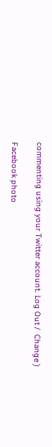commenting using your Twitter account. Log Out /  Change )

Facebook photo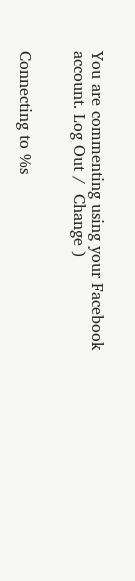You are commenting using your Facebook account. Log Out /  Change )


Connecting to %s